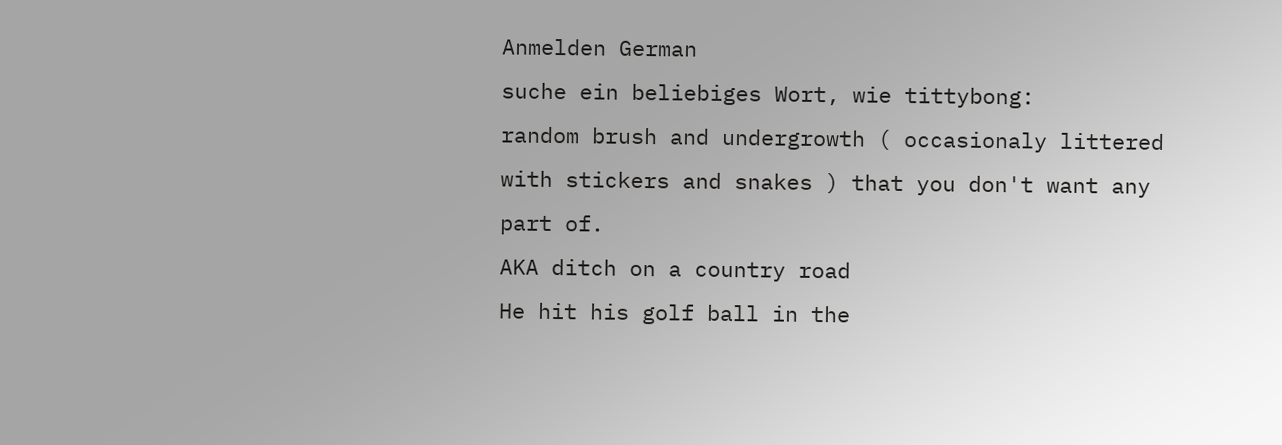Anmelden German
suche ein beliebiges Wort, wie tittybong:
random brush and undergrowth ( occasionaly littered with stickers and snakes ) that you don't want any part of.
AKA ditch on a country road
He hit his golf ball in the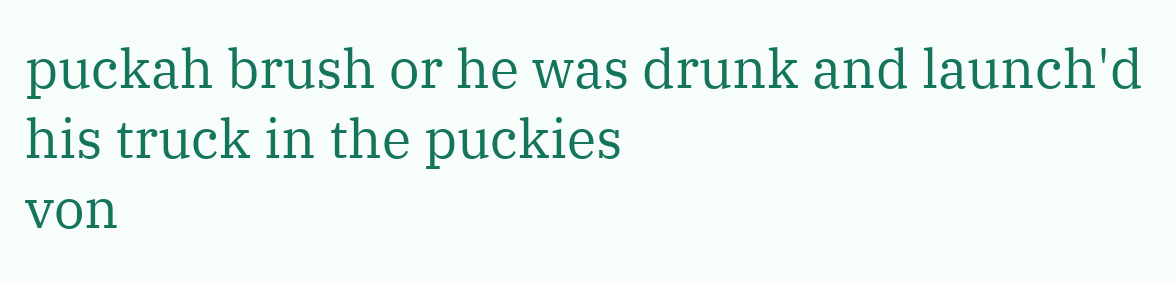puckah brush or he was drunk and launch'd his truck in the puckies
von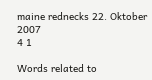maine rednecks 22. Oktober 2007
4 1

Words related to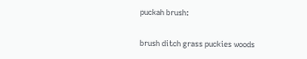puckah brush:

brush ditch grass puckies woods